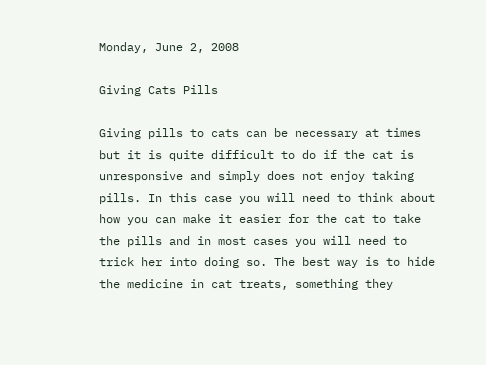Monday, June 2, 2008

Giving Cats Pills

Giving pills to cats can be necessary at times but it is quite difficult to do if the cat is unresponsive and simply does not enjoy taking pills. In this case you will need to think about how you can make it easier for the cat to take the pills and in most cases you will need to trick her into doing so. The best way is to hide the medicine in cat treats, something they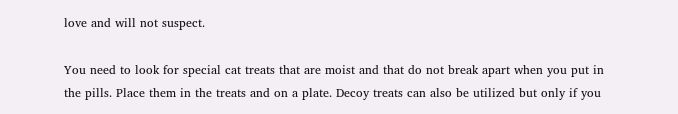love and will not suspect.

You need to look for special cat treats that are moist and that do not break apart when you put in the pills. Place them in the treats and on a plate. Decoy treats can also be utilized but only if you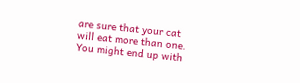are sure that your cat will eat more than one. You might end up with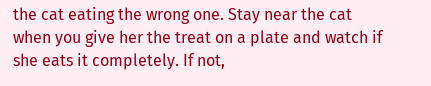the cat eating the wrong one. Stay near the cat when you give her the treat on a plate and watch if she eats it completely. If not,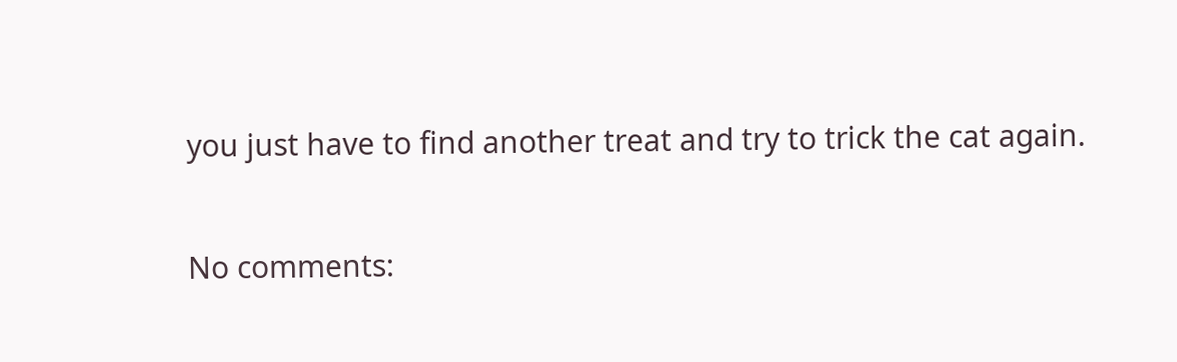you just have to find another treat and try to trick the cat again.

No comments: